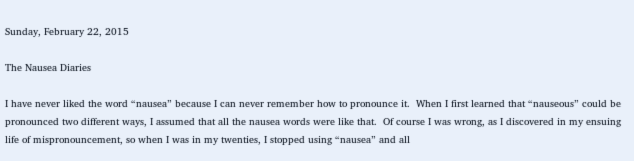Sunday, February 22, 2015

The Nausea Diaries

I have never liked the word “nausea” because I can never remember how to pronounce it.  When I first learned that “nauseous” could be pronounced two different ways, I assumed that all the nausea words were like that.  Of course I was wrong, as I discovered in my ensuing life of mispronouncement, so when I was in my twenties, I stopped using “nausea” and all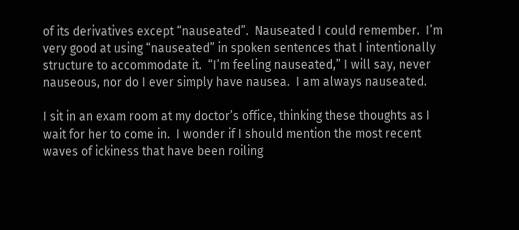of its derivatives except “nauseated”.  Nauseated I could remember.  I’m very good at using “nauseated” in spoken sentences that I intentionally structure to accommodate it.  “I’m feeling nauseated,” I will say, never nauseous, nor do I ever simply have nausea.  I am always nauseated.

I sit in an exam room at my doctor’s office, thinking these thoughts as I wait for her to come in.  I wonder if I should mention the most recent waves of ickiness that have been roiling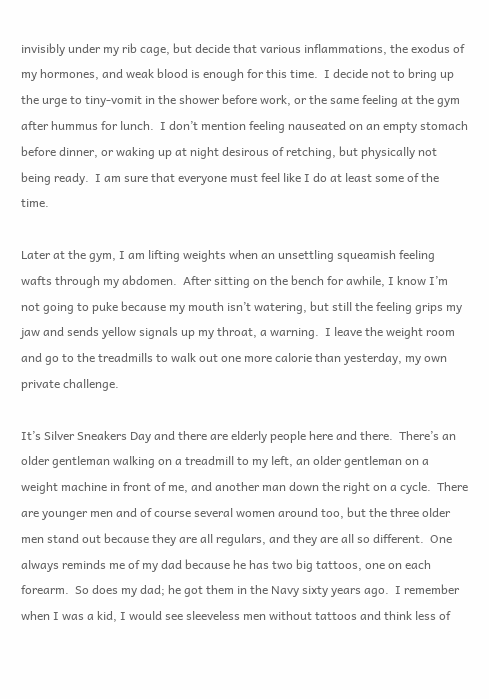invisibly under my rib cage, but decide that various inflammations, the exodus of my hormones, and weak blood is enough for this time.  I decide not to bring up the urge to tiny-vomit in the shower before work, or the same feeling at the gym after hummus for lunch.  I don’t mention feeling nauseated on an empty stomach before dinner, or waking up at night desirous of retching, but physically not being ready.  I am sure that everyone must feel like I do at least some of the time.

Later at the gym, I am lifting weights when an unsettling squeamish feeling wafts through my abdomen.  After sitting on the bench for awhile, I know I’m not going to puke because my mouth isn’t watering, but still the feeling grips my jaw and sends yellow signals up my throat, a warning.  I leave the weight room and go to the treadmills to walk out one more calorie than yesterday, my own private challenge.

It’s Silver Sneakers Day and there are elderly people here and there.  There’s an older gentleman walking on a treadmill to my left, an older gentleman on a weight machine in front of me, and another man down the right on a cycle.  There are younger men and of course several women around too, but the three older men stand out because they are all regulars, and they are all so different.  One always reminds me of my dad because he has two big tattoos, one on each forearm.  So does my dad; he got them in the Navy sixty years ago.  I remember when I was a kid, I would see sleeveless men without tattoos and think less of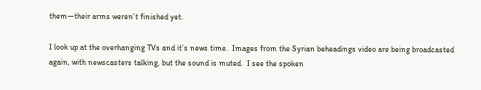them—their arms weren’t finished yet.

I look up at the overhanging TVs and it’s news time.  Images from the Syrian beheadings video are being broadcasted again, with newscasters talking, but the sound is muted.  I see the spoken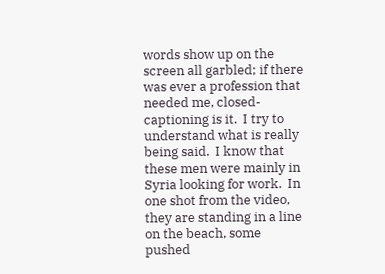words show up on the screen all garbled; if there was ever a profession that needed me, closed-captioning is it.  I try to understand what is really being said.  I know that these men were mainly in Syria looking for work.  In one shot from the video, they are standing in a line on the beach, some pushed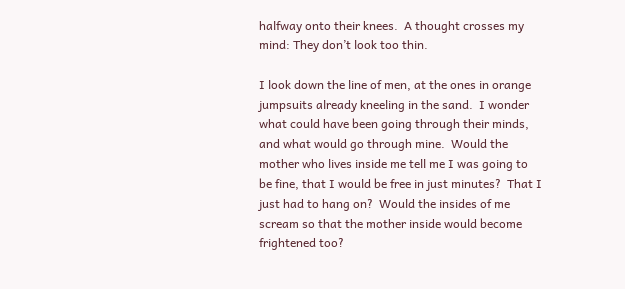halfway onto their knees.  A thought crosses my mind: They don’t look too thin.

I look down the line of men, at the ones in orange jumpsuits already kneeling in the sand.  I wonder what could have been going through their minds, and what would go through mine.  Would the mother who lives inside me tell me I was going to be fine, that I would be free in just minutes?  That I just had to hang on?  Would the insides of me scream so that the mother inside would become frightened too?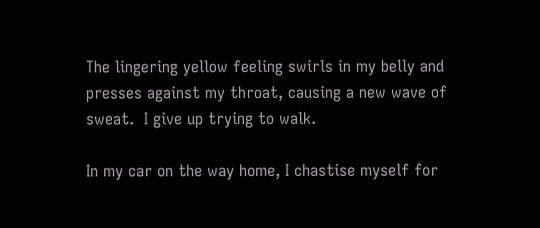The lingering yellow feeling swirls in my belly and presses against my throat, causing a new wave of sweat.  I give up trying to walk.

In my car on the way home, I chastise myself for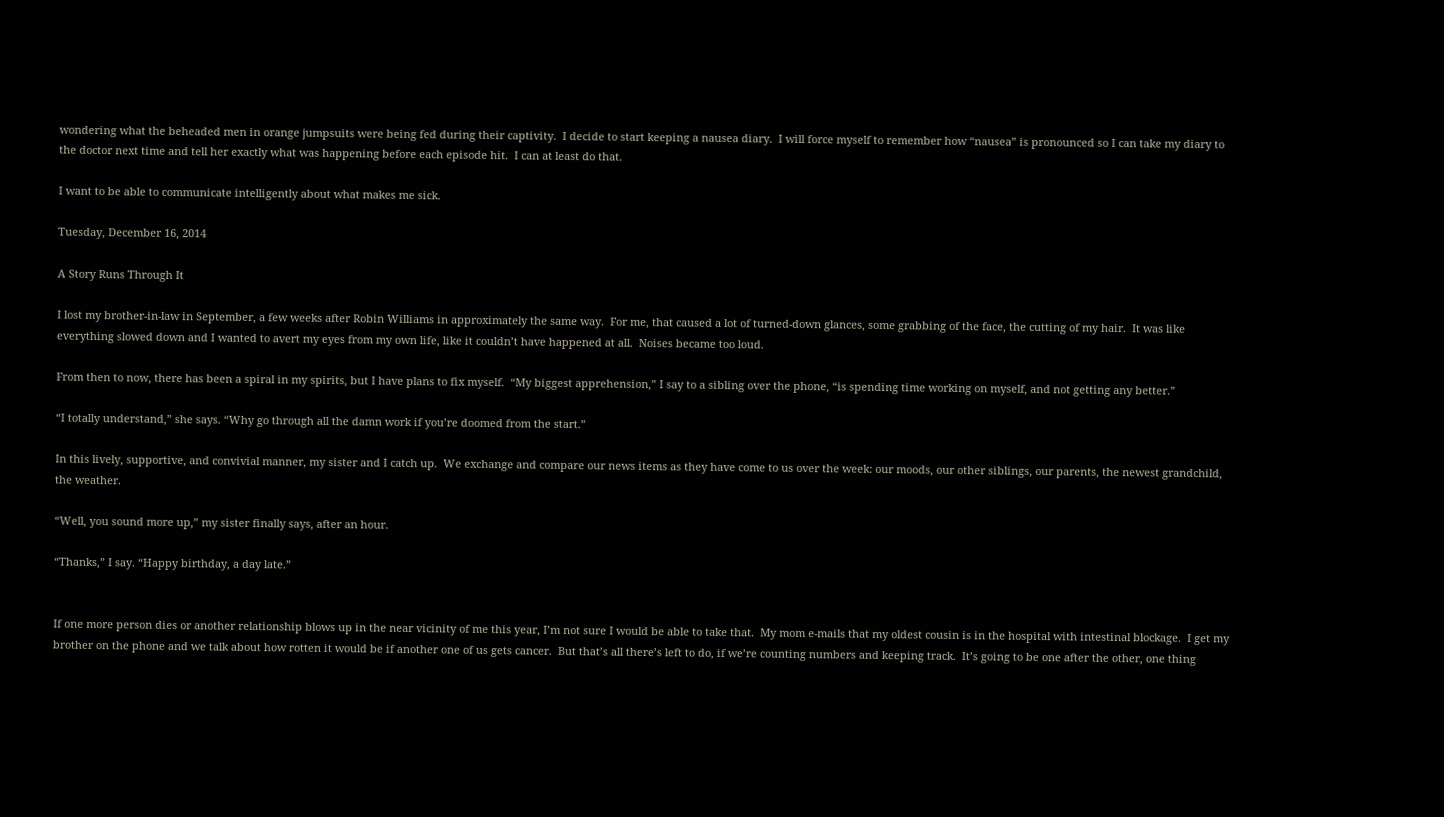wondering what the beheaded men in orange jumpsuits were being fed during their captivity.  I decide to start keeping a nausea diary.  I will force myself to remember how “nausea” is pronounced so I can take my diary to the doctor next time and tell her exactly what was happening before each episode hit.  I can at least do that.

I want to be able to communicate intelligently about what makes me sick.

Tuesday, December 16, 2014

A Story Runs Through It

I lost my brother-in-law in September, a few weeks after Robin Williams in approximately the same way.  For me, that caused a lot of turned-down glances, some grabbing of the face, the cutting of my hair.  It was like everything slowed down and I wanted to avert my eyes from my own life, like it couldn’t have happened at all.  Noises became too loud.

From then to now, there has been a spiral in my spirits, but I have plans to fix myself.  “My biggest apprehension,” I say to a sibling over the phone, “is spending time working on myself, and not getting any better.”

“I totally understand,” she says. “Why go through all the damn work if you’re doomed from the start.”

In this lively, supportive, and convivial manner, my sister and I catch up.  We exchange and compare our news items as they have come to us over the week: our moods, our other siblings, our parents, the newest grandchild, the weather.

“Well, you sound more up,” my sister finally says, after an hour.

“Thanks,” I say. “Happy birthday, a day late.”


If one more person dies or another relationship blows up in the near vicinity of me this year, I’m not sure I would be able to take that.  My mom e-mails that my oldest cousin is in the hospital with intestinal blockage.  I get my brother on the phone and we talk about how rotten it would be if another one of us gets cancer.  But that’s all there’s left to do, if we’re counting numbers and keeping track.  It’s going to be one after the other, one thing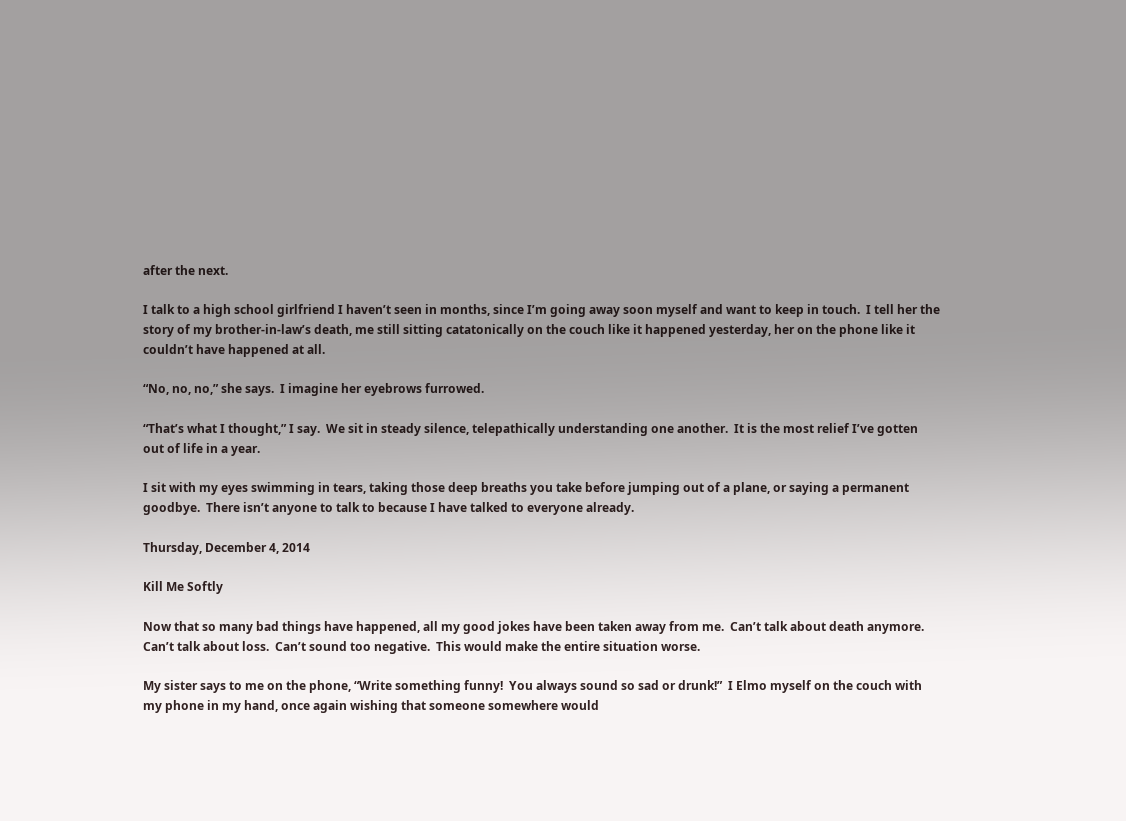after the next.

I talk to a high school girlfriend I haven’t seen in months, since I’m going away soon myself and want to keep in touch.  I tell her the story of my brother-in-law’s death, me still sitting catatonically on the couch like it happened yesterday, her on the phone like it couldn’t have happened at all.

“No, no, no,” she says.  I imagine her eyebrows furrowed.

“That’s what I thought,” I say.  We sit in steady silence, telepathically understanding one another.  It is the most relief I’ve gotten out of life in a year.

I sit with my eyes swimming in tears, taking those deep breaths you take before jumping out of a plane, or saying a permanent goodbye.  There isn’t anyone to talk to because I have talked to everyone already.

Thursday, December 4, 2014

Kill Me Softly

Now that so many bad things have happened, all my good jokes have been taken away from me.  Can’t talk about death anymore.  Can’t talk about loss.  Can’t sound too negative.  This would make the entire situation worse.

My sister says to me on the phone, “Write something funny!  You always sound so sad or drunk!”  I Elmo myself on the couch with my phone in my hand, once again wishing that someone somewhere would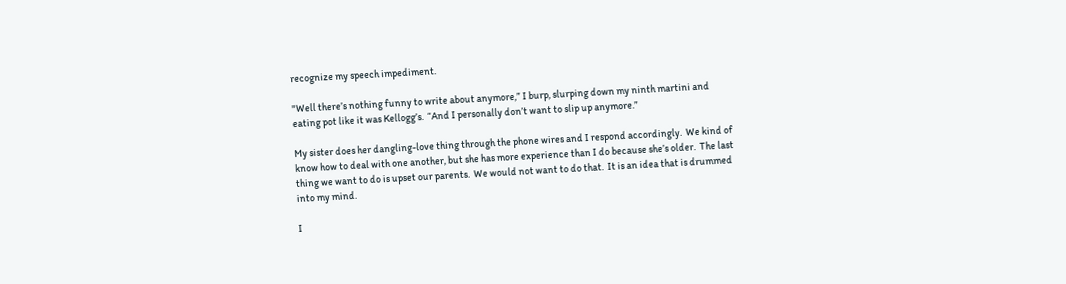recognize my speech impediment.

"Well there’s nothing funny to write about anymore,” I burp, slurping down my ninth martini and eating pot like it was Kellogg’s.  “And I personally don’t want to slip up anymore.”

My sister does her dangling-love thing through the phone wires and I respond accordingly.  We kind of know how to deal with one another, but she has more experience than I do because she’s older.  The last thing we want to do is upset our parents.  We would not want to do that.  It is an idea that is drummed into my mind.

I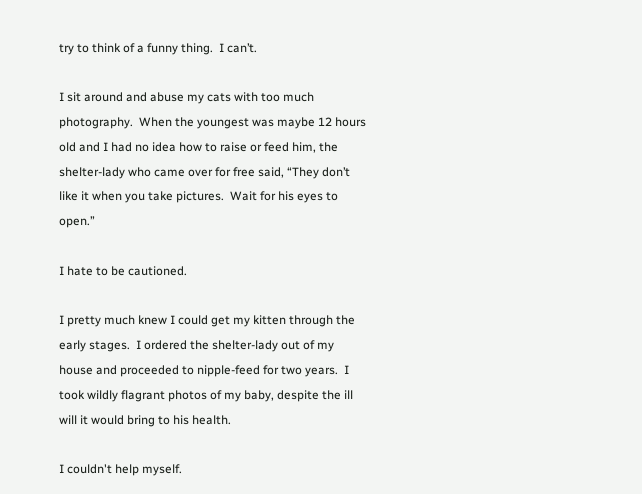try to think of a funny thing.  I can’t.

I sit around and abuse my cats with too much photography.  When the youngest was maybe 12 hours old and I had no idea how to raise or feed him, the shelter-lady who came over for free said, “They don’t like it when you take pictures.  Wait for his eyes to open.”

I hate to be cautioned.

I pretty much knew I could get my kitten through the early stages.  I ordered the shelter-lady out of my house and proceeded to nipple-feed for two years.  I took wildly flagrant photos of my baby, despite the ill will it would bring to his health.

I couldn't help myself.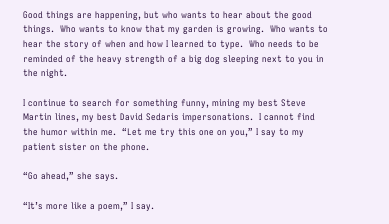Good things are happening, but who wants to hear about the good things.  Who wants to know that my garden is growing.  Who wants to hear the story of when and how I learned to type.  Who needs to be reminded of the heavy strength of a big dog sleeping next to you in the night.

I continue to search for something funny, mining my best Steve Martin lines, my best David Sedaris impersonations.  I cannot find the humor within me.  “Let me try this one on you,” I say to my patient sister on the phone.

“Go ahead,” she says.

“It’s more like a poem,” I say.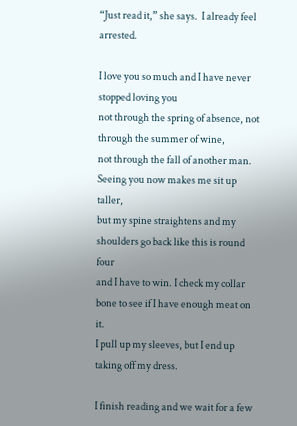“Just read it,” she says.  I already feel arrested.

I love you so much and I have never stopped loving you
not through the spring of absence, not through the summer of wine,
not through the fall of another man. Seeing you now makes me sit up taller,
but my spine straightens and my shoulders go back like this is round four
and I have to win. I check my collar bone to see if I have enough meat on it.
I pull up my sleeves, but I end up taking off my dress.

I finish reading and we wait for a few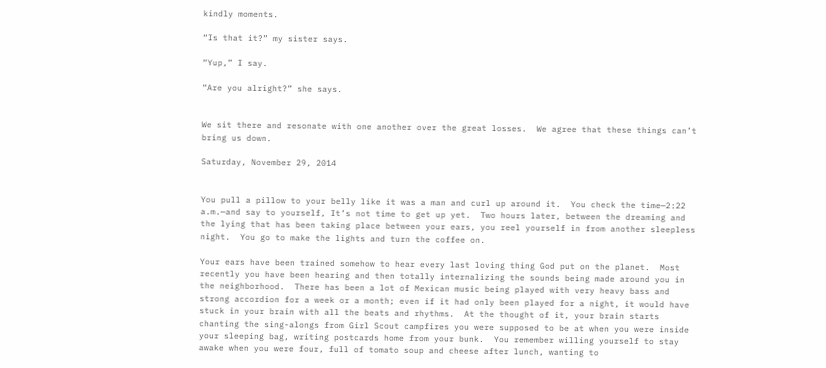kindly moments.

“Is that it?” my sister says.

“Yup,” I say.

“Are you alright?” she says.


We sit there and resonate with one another over the great losses.  We agree that these things can’t bring us down.

Saturday, November 29, 2014


You pull a pillow to your belly like it was a man and curl up around it.  You check the time—2:22 a.m.—and say to yourself, It’s not time to get up yet.  Two hours later, between the dreaming and the lying that has been taking place between your ears, you reel yourself in from another sleepless night.  You go to make the lights and turn the coffee on.

Your ears have been trained somehow to hear every last loving thing God put on the planet.  Most recently you have been hearing and then totally internalizing the sounds being made around you in the neighborhood.  There has been a lot of Mexican music being played with very heavy bass and strong accordion for a week or a month; even if it had only been played for a night, it would have stuck in your brain with all the beats and rhythms.  At the thought of it, your brain starts chanting the sing-alongs from Girl Scout campfires you were supposed to be at when you were inside your sleeping bag, writing postcards home from your bunk.  You remember willing yourself to stay awake when you were four, full of tomato soup and cheese after lunch, wanting to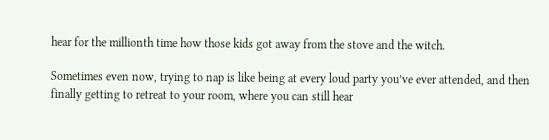hear for the millionth time how those kids got away from the stove and the witch.

Sometimes even now, trying to nap is like being at every loud party you’ve ever attended, and then finally getting to retreat to your room, where you can still hear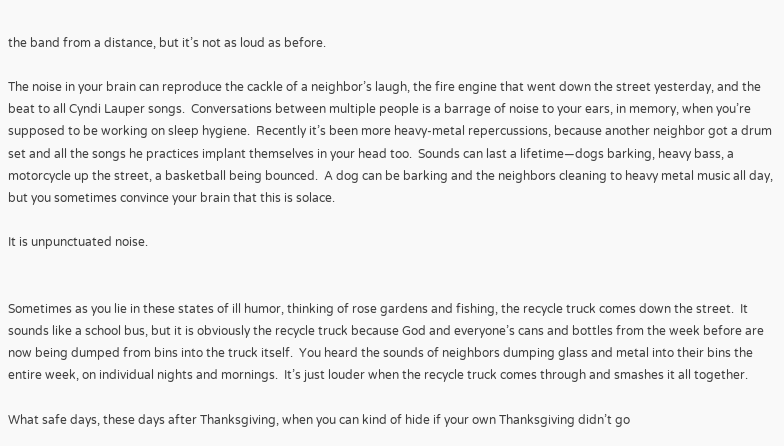the band from a distance, but it’s not as loud as before.

The noise in your brain can reproduce the cackle of a neighbor’s laugh, the fire engine that went down the street yesterday, and the beat to all Cyndi Lauper songs.  Conversations between multiple people is a barrage of noise to your ears, in memory, when you’re supposed to be working on sleep hygiene.  Recently it’s been more heavy-metal repercussions, because another neighbor got a drum set and all the songs he practices implant themselves in your head too.  Sounds can last a lifetime—dogs barking, heavy bass, a motorcycle up the street, a basketball being bounced.  A dog can be barking and the neighbors cleaning to heavy metal music all day, but you sometimes convince your brain that this is solace.

It is unpunctuated noise.


Sometimes as you lie in these states of ill humor, thinking of rose gardens and fishing, the recycle truck comes down the street.  It sounds like a school bus, but it is obviously the recycle truck because God and everyone’s cans and bottles from the week before are now being dumped from bins into the truck itself.  You heard the sounds of neighbors dumping glass and metal into their bins the entire week, on individual nights and mornings.  It’s just louder when the recycle truck comes through and smashes it all together.

What safe days, these days after Thanksgiving, when you can kind of hide if your own Thanksgiving didn’t go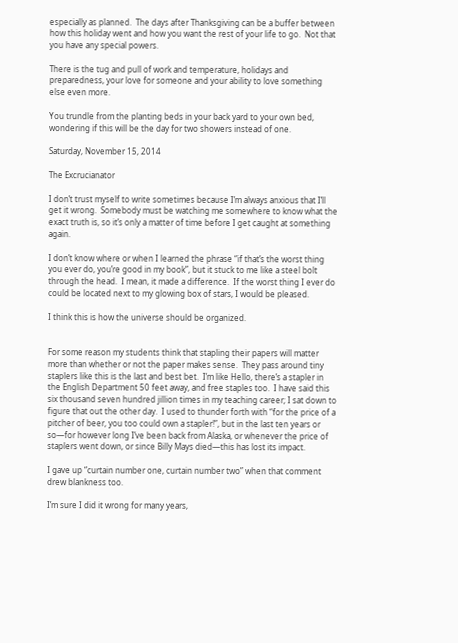especially as planned.  The days after Thanksgiving can be a buffer between how this holiday went and how you want the rest of your life to go.  Not that you have any special powers.

There is the tug and pull of work and temperature, holidays and preparedness, your love for someone and your ability to love something else even more.

You trundle from the planting beds in your back yard to your own bed, wondering if this will be the day for two showers instead of one.

Saturday, November 15, 2014

The Excrucianator

I don’t trust myself to write sometimes because I’m always anxious that I’ll get it wrong.  Somebody must be watching me somewhere to know what the exact truth is, so it’s only a matter of time before I get caught at something again.

I don’t know where or when I learned the phrase “if that’s the worst thing you ever do, you’re good in my book”, but it stuck to me like a steel bolt through the head.  I mean, it made a difference.  If the worst thing I ever do could be located next to my glowing box of stars, I would be pleased.

I think this is how the universe should be organized.


For some reason my students think that stapling their papers will matter more than whether or not the paper makes sense.  They pass around tiny staplers like this is the last and best bet.  I’m like Hello, there’s a stapler in the English Department 50 feet away, and free staples too.  I have said this six thousand seven hundred jillion times in my teaching career; I sat down to figure that out the other day.  I used to thunder forth with “for the price of a pitcher of beer, you too could own a stapler!”, but in the last ten years or so—for however long I’ve been back from Alaska, or whenever the price of staplers went down, or since Billy Mays died—this has lost its impact.

I gave up “curtain number one, curtain number two” when that comment drew blankness too.

I’m sure I did it wrong for many years,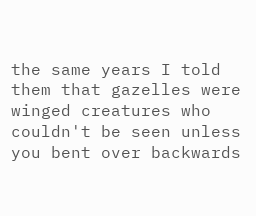the same years I told them that gazelles were winged creatures who couldn't be seen unless you bent over backwards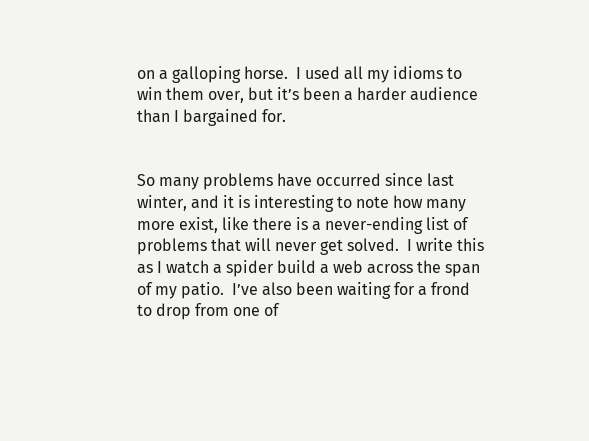on a galloping horse.  I used all my idioms to win them over, but it’s been a harder audience than I bargained for.


So many problems have occurred since last winter, and it is interesting to note how many more exist, like there is a never-ending list of problems that will never get solved.  I write this as I watch a spider build a web across the span of my patio.  I’ve also been waiting for a frond to drop from one of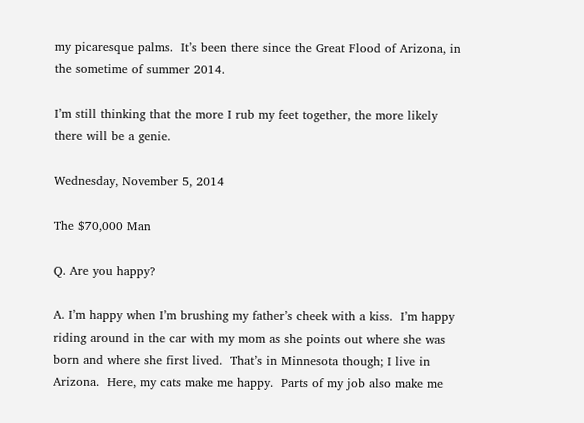my picaresque palms.  It’s been there since the Great Flood of Arizona, in the sometime of summer 2014.

I’m still thinking that the more I rub my feet together, the more likely there will be a genie.

Wednesday, November 5, 2014

The $70,000 Man

Q. Are you happy?

A. I’m happy when I’m brushing my father’s cheek with a kiss.  I’m happy riding around in the car with my mom as she points out where she was born and where she first lived.  That’s in Minnesota though; I live in Arizona.  Here, my cats make me happy.  Parts of my job also make me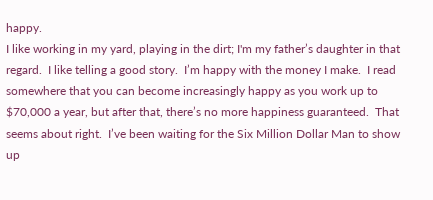happy.
I like working in my yard, playing in the dirt; I'm my father’s daughter in that regard.  I like telling a good story.  I’m happy with the money I make.  I read somewhere that you can become increasingly happy as you work up to $70,000 a year, but after that, there’s no more happiness guaranteed.  That seems about right.  I’ve been waiting for the Six Million Dollar Man to show up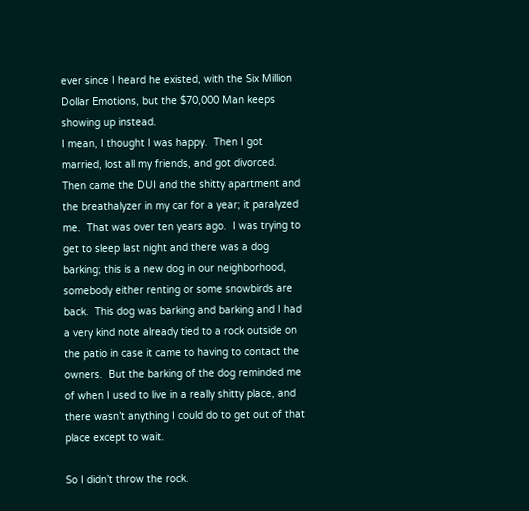ever since I heard he existed, with the Six Million Dollar Emotions, but the $70,000 Man keeps showing up instead.
I mean, I thought I was happy.  Then I got married, lost all my friends, and got divorced.  Then came the DUI and the shitty apartment and the breathalyzer in my car for a year; it paralyzed me.  That was over ten years ago.  I was trying to get to sleep last night and there was a dog barking; this is a new dog in our neighborhood, somebody either renting or some snowbirds are back.  This dog was barking and barking and I had a very kind note already tied to a rock outside on the patio in case it came to having to contact the owners.  But the barking of the dog reminded me of when I used to live in a really shitty place, and there wasn’t anything I could do to get out of that place except to wait.

So I didn’t throw the rock.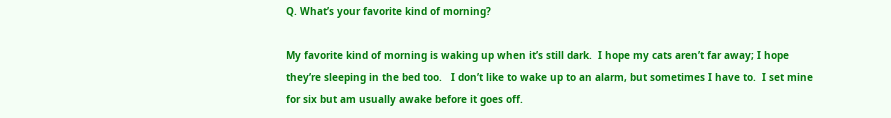Q. What’s your favorite kind of morning?

My favorite kind of morning is waking up when it’s still dark.  I hope my cats aren’t far away; I hope they’re sleeping in the bed too.   I don’t like to wake up to an alarm, but sometimes I have to.  I set mine for six but am usually awake before it goes off.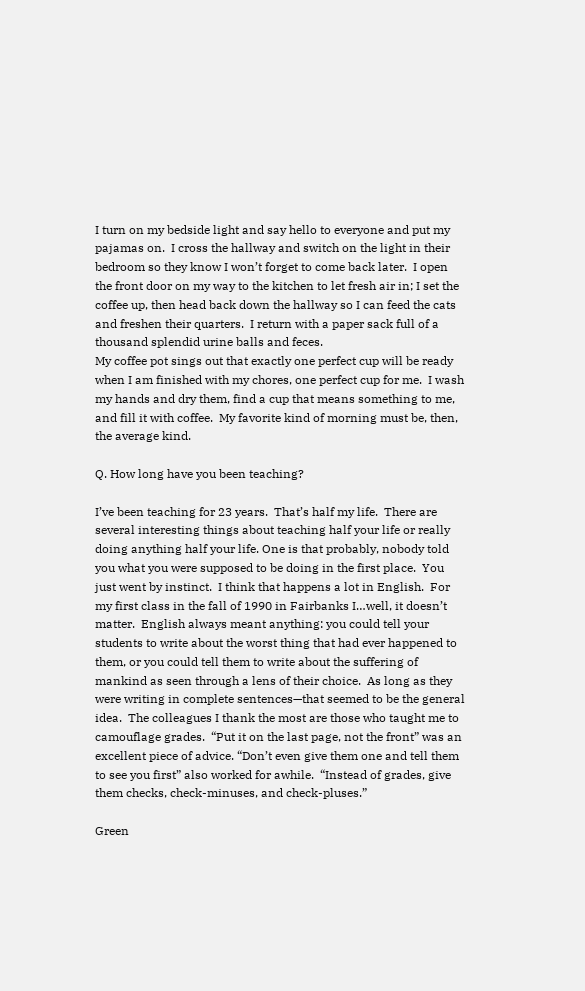I turn on my bedside light and say hello to everyone and put my pajamas on.  I cross the hallway and switch on the light in their bedroom so they know I won’t forget to come back later.  I open the front door on my way to the kitchen to let fresh air in; I set the coffee up, then head back down the hallway so I can feed the cats and freshen their quarters.  I return with a paper sack full of a thousand splendid urine balls and feces.
My coffee pot sings out that exactly one perfect cup will be ready when I am finished with my chores, one perfect cup for me.  I wash my hands and dry them, find a cup that means something to me, and fill it with coffee.  My favorite kind of morning must be, then, the average kind.

Q. How long have you been teaching?

I’ve been teaching for 23 years.  That’s half my life.  There are several interesting things about teaching half your life or really doing anything half your life. One is that probably, nobody told you what you were supposed to be doing in the first place.  You just went by instinct.  I think that happens a lot in English.  For my first class in the fall of 1990 in Fairbanks I…well, it doesn’t matter.  English always meant anything: you could tell your students to write about the worst thing that had ever happened to them, or you could tell them to write about the suffering of mankind as seen through a lens of their choice.  As long as they were writing in complete sentences—that seemed to be the general idea.  The colleagues I thank the most are those who taught me to camouflage grades.  “Put it on the last page, not the front” was an excellent piece of advice. “Don’t even give them one and tell them to see you first” also worked for awhile.  “Instead of grades, give them checks, check-minuses, and check-pluses.”

Green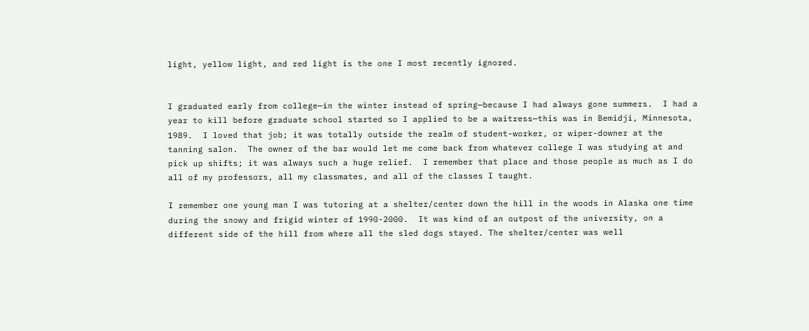light, yellow light, and red light is the one I most recently ignored.


I graduated early from college—in the winter instead of spring—because I had always gone summers.  I had a year to kill before graduate school started so I applied to be a waitress—this was in Bemidji, Minnesota, 1989.  I loved that job; it was totally outside the realm of student-worker, or wiper-downer at the tanning salon.  The owner of the bar would let me come back from whatever college I was studying at and pick up shifts; it was always such a huge relief.  I remember that place and those people as much as I do all of my professors, all my classmates, and all of the classes I taught.

I remember one young man I was tutoring at a shelter/center down the hill in the woods in Alaska one time during the snowy and frigid winter of 1990-2000.  It was kind of an outpost of the university, on a different side of the hill from where all the sled dogs stayed. The shelter/center was well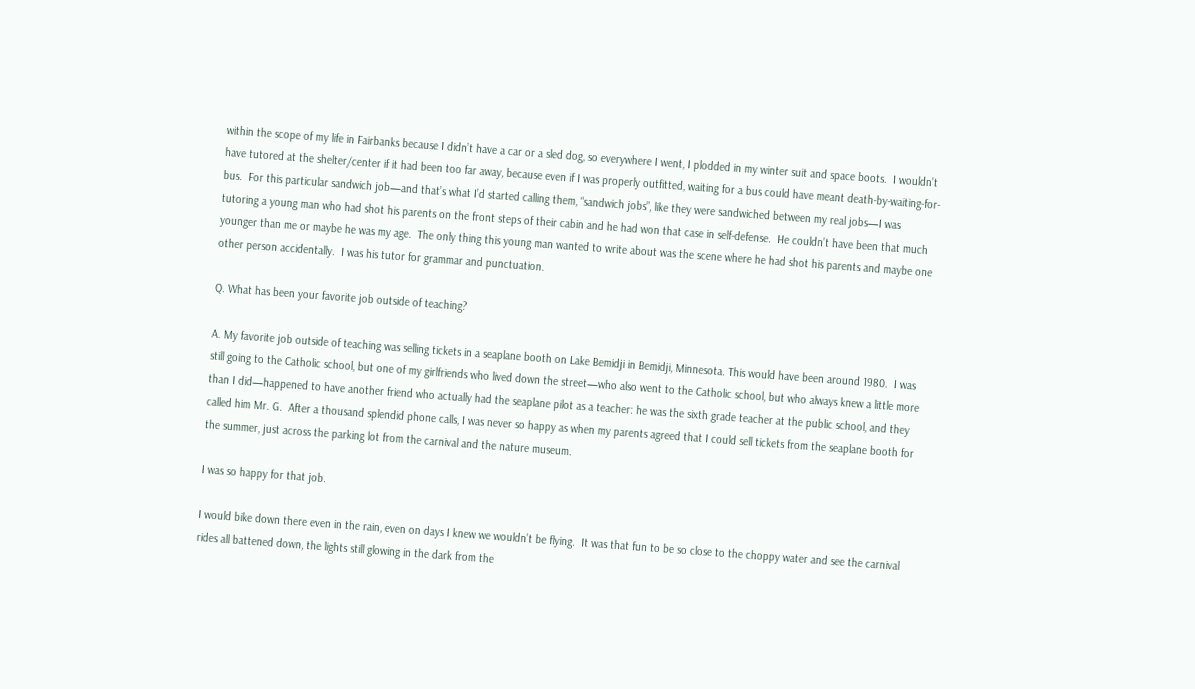within the scope of my life in Fairbanks because I didn’t have a car or a sled dog, so everywhere I went, I plodded in my winter suit and space boots.  I wouldn’t have tutored at the shelter/center if it had been too far away, because even if I was properly outfitted, waiting for a bus could have meant death-by-waiting-for-bus.  For this particular sandwich job—and that’s what I’d started calling them, “sandwich jobs”, like they were sandwiched between my real jobs—I was tutoring a young man who had shot his parents on the front steps of their cabin and he had won that case in self-defense.  He couldn’t have been that much younger than me or maybe he was my age.  The only thing this young man wanted to write about was the scene where he had shot his parents and maybe one other person accidentally.  I was his tutor for grammar and punctuation.

Q. What has been your favorite job outside of teaching?

A. My favorite job outside of teaching was selling tickets in a seaplane booth on Lake Bemidji in Bemidji, Minnesota. This would have been around 1980.  I was still going to the Catholic school, but one of my girlfriends who lived down the street—who also went to the Catholic school, but who always knew a little more than I did—happened to have another friend who actually had the seaplane pilot as a teacher: he was the sixth grade teacher at the public school, and they called him Mr. G.  After a thousand splendid phone calls, I was never so happy as when my parents agreed that I could sell tickets from the seaplane booth for the summer, just across the parking lot from the carnival and the nature museum.

I was so happy for that job.

I would bike down there even in the rain, even on days I knew we wouldn’t be flying.  It was that fun to be so close to the choppy water and see the carnival rides all battened down, the lights still glowing in the dark from the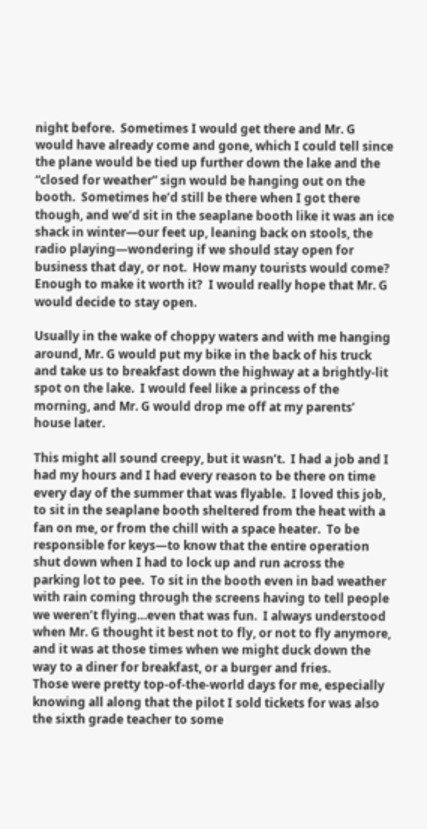night before.  Sometimes I would get there and Mr. G would have already come and gone, which I could tell since the plane would be tied up further down the lake and the “closed for weather” sign would be hanging out on the booth.  Sometimes he’d still be there when I got there though, and we’d sit in the seaplane booth like it was an ice shack in winter—our feet up, leaning back on stools, the radio playing—wondering if we should stay open for business that day, or not.  How many tourists would come?  Enough to make it worth it?  I would really hope that Mr. G would decide to stay open.

Usually in the wake of choppy waters and with me hanging around, Mr. G would put my bike in the back of his truck and take us to breakfast down the highway at a brightly-lit spot on the lake.  I would feel like a princess of the morning, and Mr. G would drop me off at my parents’ house later.

This might all sound creepy, but it wasn’t.  I had a job and I had my hours and I had every reason to be there on time every day of the summer that was flyable.  I loved this job, to sit in the seaplane booth sheltered from the heat with a fan on me, or from the chill with a space heater.  To be responsible for keys—to know that the entire operation shut down when I had to lock up and run across the parking lot to pee.  To sit in the booth even in bad weather with rain coming through the screens having to tell people we weren’t flying…even that was fun.  I always understood when Mr. G thought it best not to fly, or not to fly anymore, and it was at those times when we might duck down the way to a diner for breakfast, or a burger and fries.
Those were pretty top-of-the-world days for me, especially knowing all along that the pilot I sold tickets for was also the sixth grade teacher to some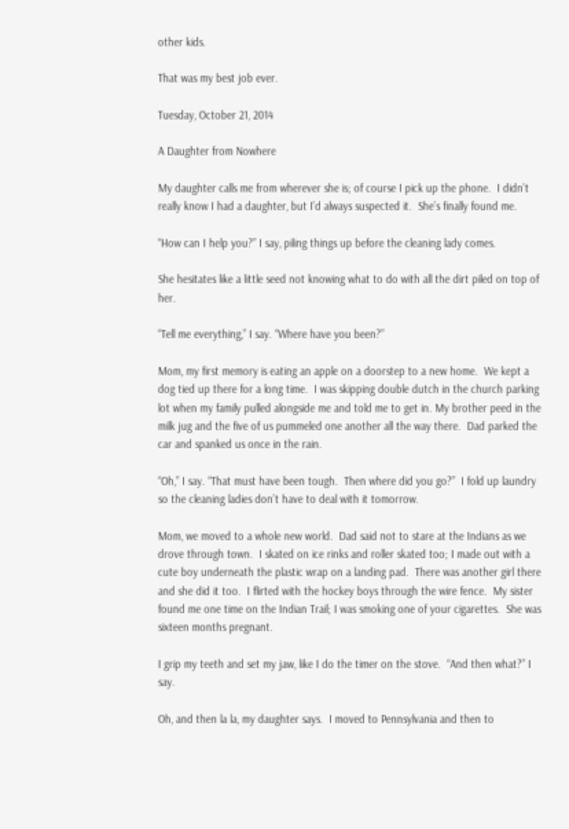other kids.

That was my best job ever.

Tuesday, October 21, 2014

A Daughter from Nowhere

My daughter calls me from wherever she is; of course I pick up the phone.  I didn’t really know I had a daughter, but I’d always suspected it.  She’s finally found me.

“How can I help you?” I say, piling things up before the cleaning lady comes.

She hesitates like a little seed not knowing what to do with all the dirt piled on top of her.

“Tell me everything,” I say. “Where have you been?”

Mom, my first memory is eating an apple on a doorstep to a new home.  We kept a dog tied up there for a long time.  I was skipping double dutch in the church parking lot when my family pulled alongside me and told me to get in. My brother peed in the milk jug and the five of us pummeled one another all the way there.  Dad parked the car and spanked us once in the rain.

“Oh,” I say. “That must have been tough.  Then where did you go?”  I fold up laundry so the cleaning ladies don’t have to deal with it tomorrow.

Mom, we moved to a whole new world.  Dad said not to stare at the Indians as we drove through town.  I skated on ice rinks and roller skated too; I made out with a cute boy underneath the plastic wrap on a landing pad.  There was another girl there and she did it too.  I flirted with the hockey boys through the wire fence.  My sister found me one time on the Indian Trail; I was smoking one of your cigarettes.  She was sixteen months pregnant.

I grip my teeth and set my jaw, like I do the timer on the stove.  “And then what?” I say.

Oh, and then la la, my daughter says.  I moved to Pennsylvania and then to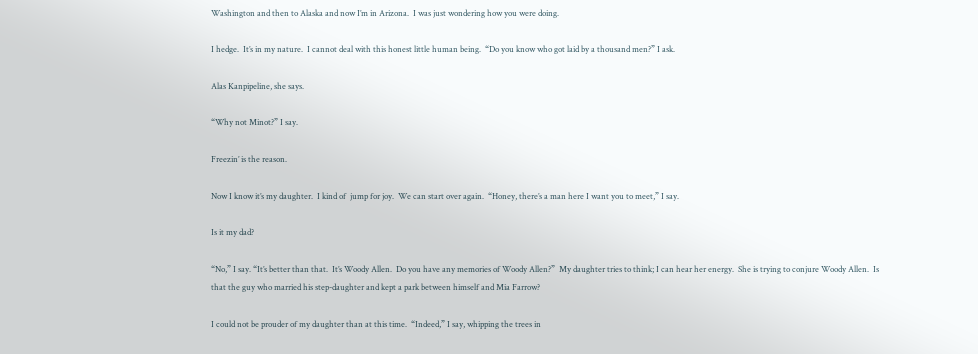Washington and then to Alaska and now I’m in Arizona.  I was just wondering how you were doing.

I hedge.  It’s in my nature.  I cannot deal with this honest little human being.  “Do you know who got laid by a thousand men?” I ask.

Alas Kanpipeline, she says.

“Why not Minot?” I say.

Freezin’ is the reason.

Now I know it’s my daughter.  I kind of  jump for joy.  We can start over again.  “Honey, there’s a man here I want you to meet,” I say.

Is it my dad?

“No,” I say. “It’s better than that.  It’s Woody Allen.  Do you have any memories of Woody Allen?”  My daughter tries to think; I can hear her energy.  She is trying to conjure Woody Allen.  Is that the guy who married his step-daughter and kept a park between himself and Mia Farrow?

I could not be prouder of my daughter than at this time.  “Indeed,” I say, whipping the trees in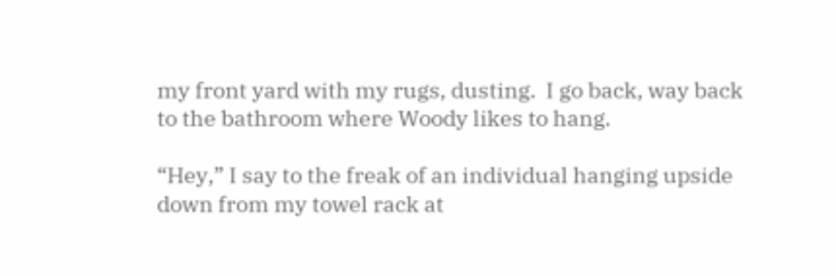my front yard with my rugs, dusting.  I go back, way back to the bathroom where Woody likes to hang.

“Hey,” I say to the freak of an individual hanging upside down from my towel rack at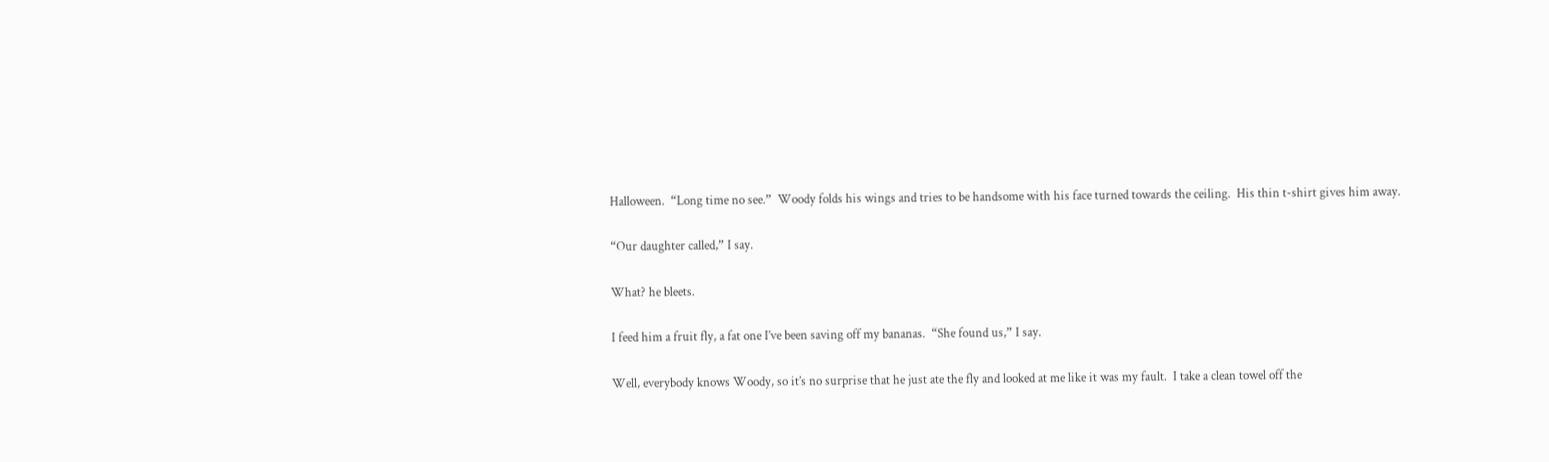Halloween.  “Long time no see.”  Woody folds his wings and tries to be handsome with his face turned towards the ceiling.  His thin t-shirt gives him away.

“Our daughter called,” I say.

What? he bleets.

I feed him a fruit fly, a fat one I’ve been saving off my bananas.  “She found us,” I say.

Well, everybody knows Woody, so it’s no surprise that he just ate the fly and looked at me like it was my fault.  I take a clean towel off the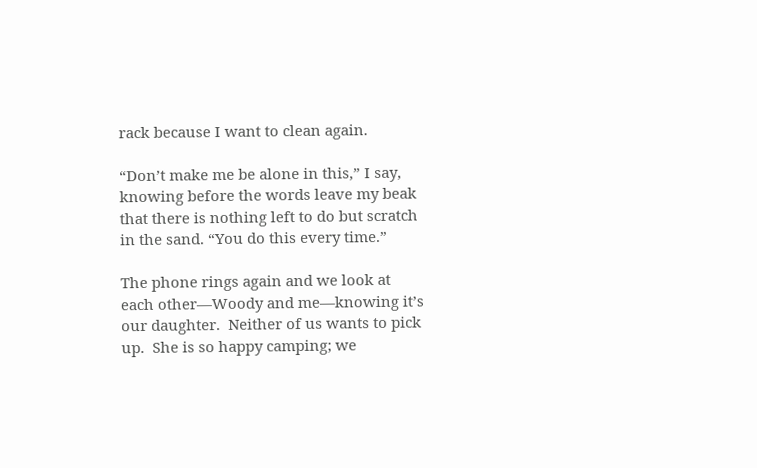rack because I want to clean again.

“Don’t make me be alone in this,” I say, knowing before the words leave my beak that there is nothing left to do but scratch in the sand. “You do this every time.”

The phone rings again and we look at each other—Woody and me—knowing it’s our daughter.  Neither of us wants to pick up.  She is so happy camping; we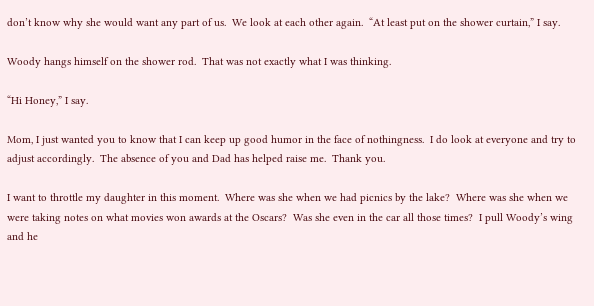don’t know why she would want any part of us.  We look at each other again.  “At least put on the shower curtain,” I say.

Woody hangs himself on the shower rod.  That was not exactly what I was thinking.

“Hi Honey,” I say.

Mom, I just wanted you to know that I can keep up good humor in the face of nothingness.  I do look at everyone and try to adjust accordingly.  The absence of you and Dad has helped raise me.  Thank you.

I want to throttle my daughter in this moment.  Where was she when we had picnics by the lake?  Where was she when we were taking notes on what movies won awards at the Oscars?  Was she even in the car all those times?  I pull Woody’s wing and he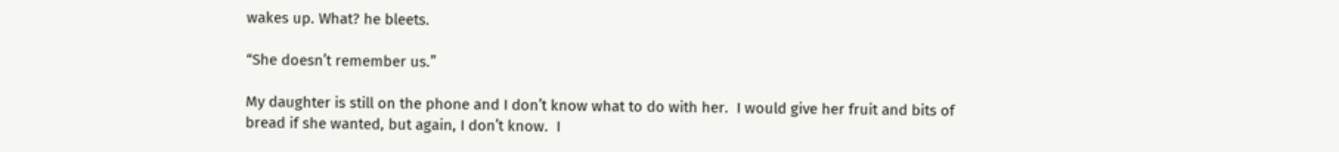wakes up. What? he bleets.

“She doesn’t remember us.”

My daughter is still on the phone and I don’t know what to do with her.  I would give her fruit and bits of bread if she wanted, but again, I don’t know.  I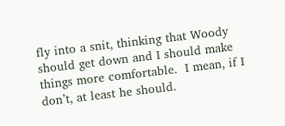fly into a snit, thinking that Woody should get down and I should make things more comfortable.  I mean, if I don’t, at least he should.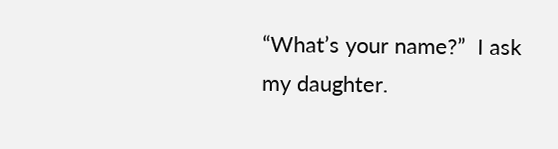“What’s your name?”  I ask my daughter.